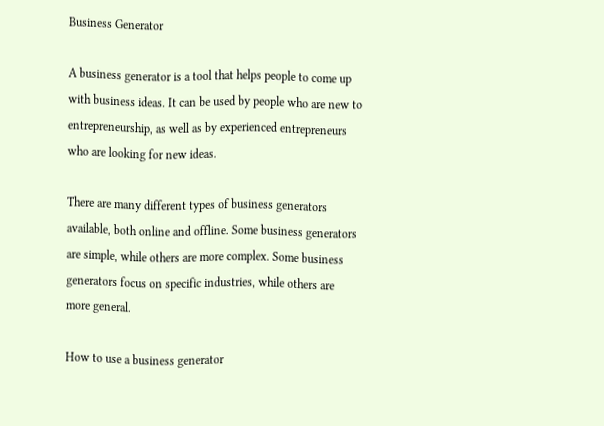Business Generator

A business generator is a tool that helps people to come up with business ideas. It can be used by people who are new to entrepreneurship, as well as by experienced entrepreneurs who are looking for new ideas.

There are many different types of business generators available, both online and offline. Some business generators are simple, while others are more complex. Some business generators focus on specific industries, while others are more general.

How to use a business generator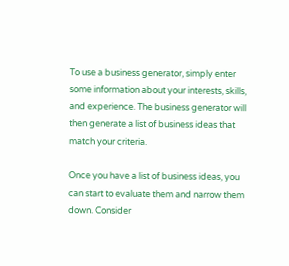To use a business generator, simply enter some information about your interests, skills, and experience. The business generator will then generate a list of business ideas that match your criteria.

Once you have a list of business ideas, you can start to evaluate them and narrow them down. Consider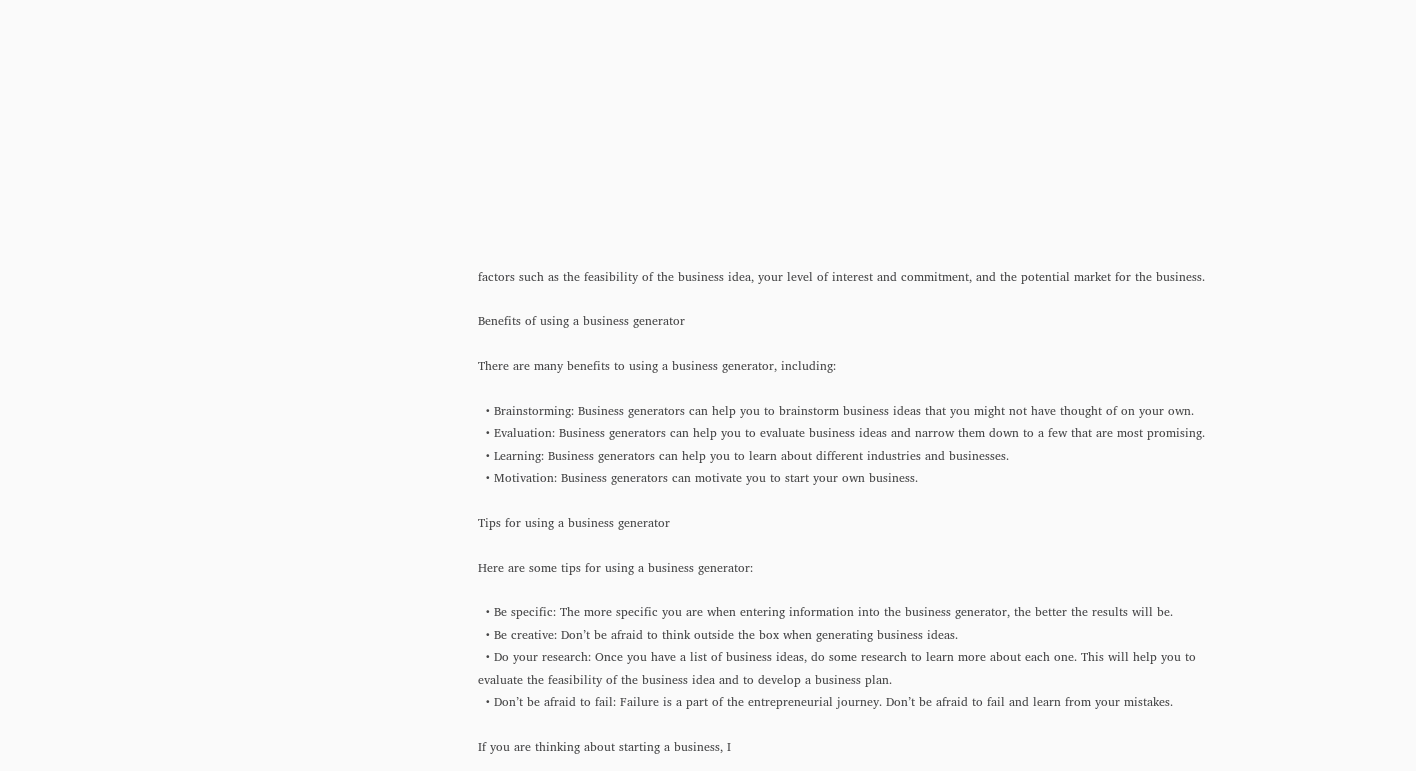factors such as the feasibility of the business idea, your level of interest and commitment, and the potential market for the business.

Benefits of using a business generator

There are many benefits to using a business generator, including:

  • Brainstorming: Business generators can help you to brainstorm business ideas that you might not have thought of on your own.
  • Evaluation: Business generators can help you to evaluate business ideas and narrow them down to a few that are most promising.
  • Learning: Business generators can help you to learn about different industries and businesses.
  • Motivation: Business generators can motivate you to start your own business.

Tips for using a business generator

Here are some tips for using a business generator:

  • Be specific: The more specific you are when entering information into the business generator, the better the results will be.
  • Be creative: Don’t be afraid to think outside the box when generating business ideas.
  • Do your research: Once you have a list of business ideas, do some research to learn more about each one. This will help you to evaluate the feasibility of the business idea and to develop a business plan.
  • Don’t be afraid to fail: Failure is a part of the entrepreneurial journey. Don’t be afraid to fail and learn from your mistakes.

If you are thinking about starting a business, I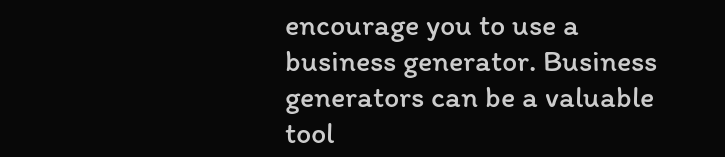encourage you to use a business generator. Business generators can be a valuable tool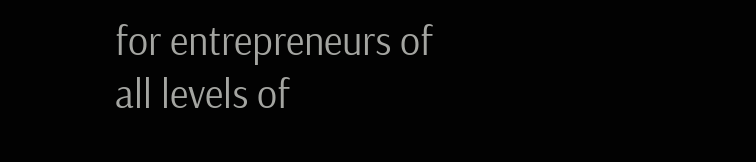for entrepreneurs of all levels of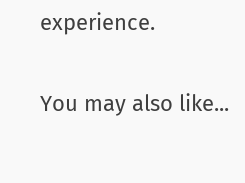experience.

You may also like...